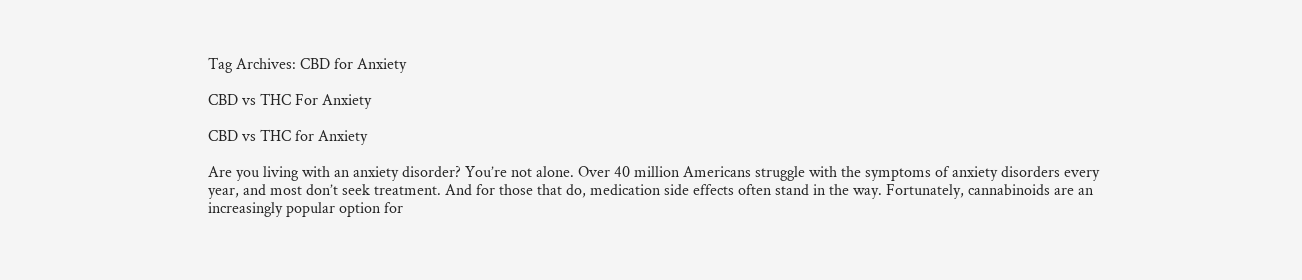Tag Archives: CBD for Anxiety

CBD vs THC For Anxiety

CBD vs THC for Anxiety

Are you living with an anxiety disorder? You’re not alone. Over 40 million Americans struggle with the symptoms of anxiety disorders every year, and most don’t seek treatment. And for those that do, medication side effects often stand in the way. Fortunately, cannabinoids are an increasingly popular option for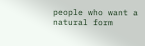people who want a natural form